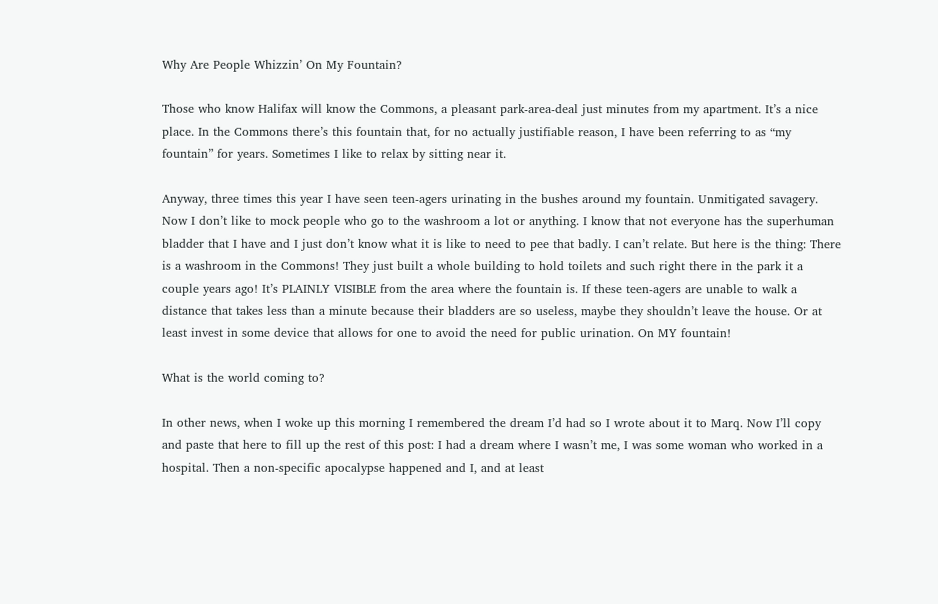Why Are People Whizzin’ On My Fountain?

Those who know Halifax will know the Commons, a pleasant park-area-deal just minutes from my apartment. It’s a nice place. In the Commons there’s this fountain that, for no actually justifiable reason, I have been referring to as “my fountain” for years. Sometimes I like to relax by sitting near it.

Anyway, three times this year I have seen teen-agers urinating in the bushes around my fountain. Unmitigated savagery. Now I don’t like to mock people who go to the washroom a lot or anything. I know that not everyone has the superhuman bladder that I have and I just don’t know what it is like to need to pee that badly. I can’t relate. But here is the thing: There is a washroom in the Commons! They just built a whole building to hold toilets and such right there in the park it a couple years ago! It’s PLAINLY VISIBLE from the area where the fountain is. If these teen-agers are unable to walk a distance that takes less than a minute because their bladders are so useless, maybe they shouldn’t leave the house. Or at least invest in some device that allows for one to avoid the need for public urination. On MY fountain!

What is the world coming to?

In other news, when I woke up this morning I remembered the dream I’d had so I wrote about it to Marq. Now I’ll copy and paste that here to fill up the rest of this post: I had a dream where I wasn’t me, I was some woman who worked in a hospital. Then a non-specific apocalypse happened and I, and at least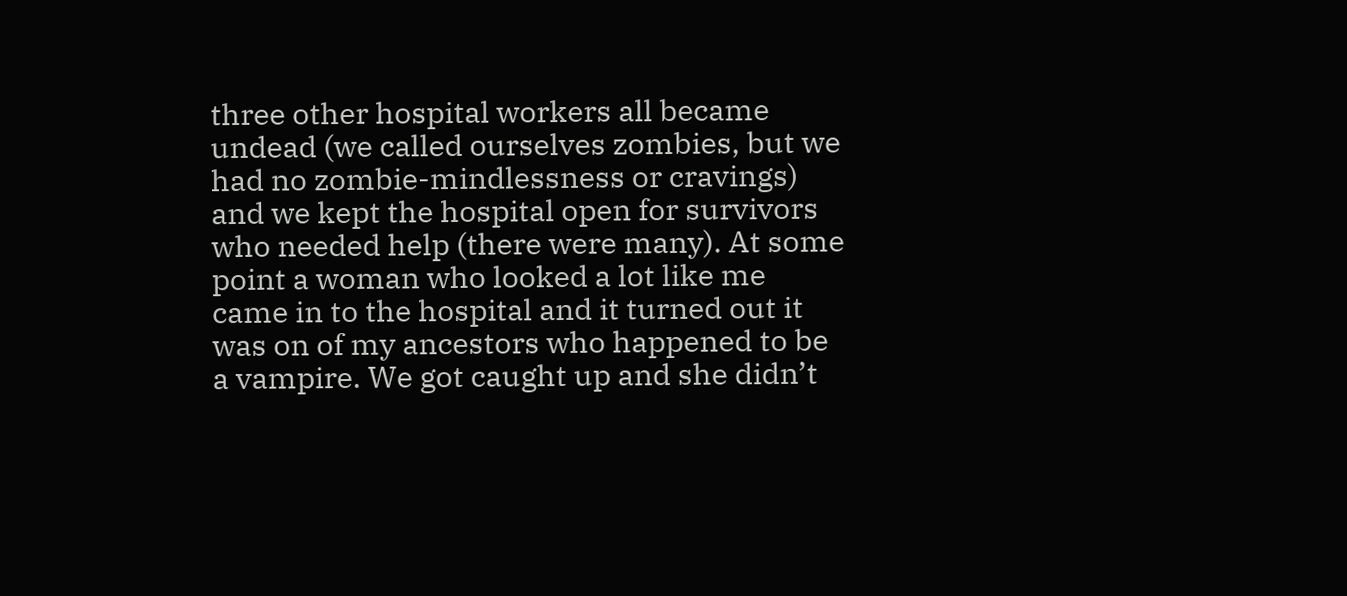three other hospital workers all became undead (we called ourselves zombies, but we had no zombie-mindlessness or cravings) and we kept the hospital open for survivors who needed help (there were many). At some point a woman who looked a lot like me came in to the hospital and it turned out it was on of my ancestors who happened to be a vampire. We got caught up and she didn’t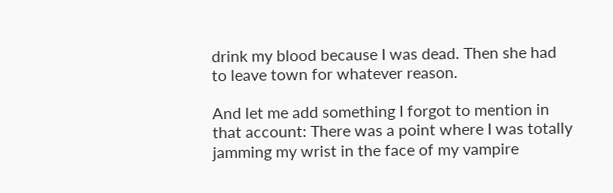drink my blood because I was dead. Then she had to leave town for whatever reason.

And let me add something I forgot to mention in that account: There was a point where I was totally jamming my wrist in the face of my vampire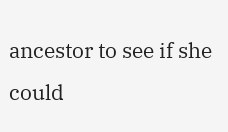ancestor to see if she could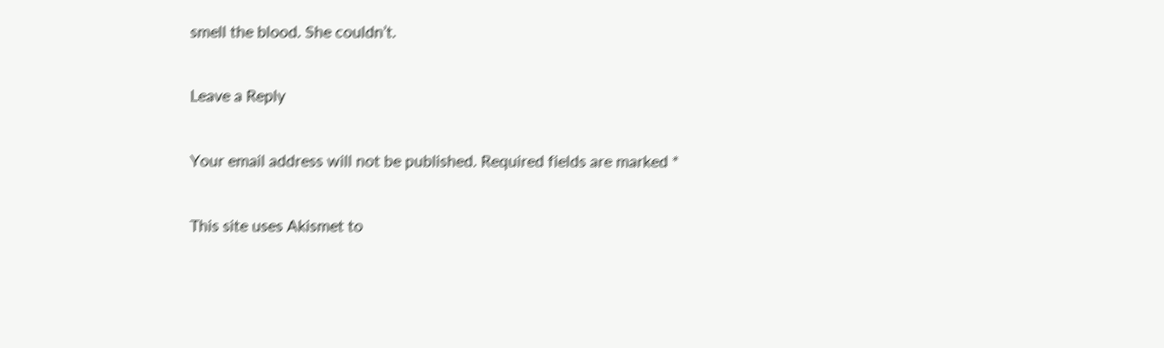smell the blood. She couldn’t.

Leave a Reply

Your email address will not be published. Required fields are marked *

This site uses Akismet to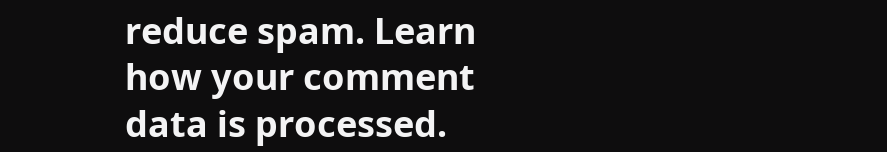reduce spam. Learn how your comment data is processed.